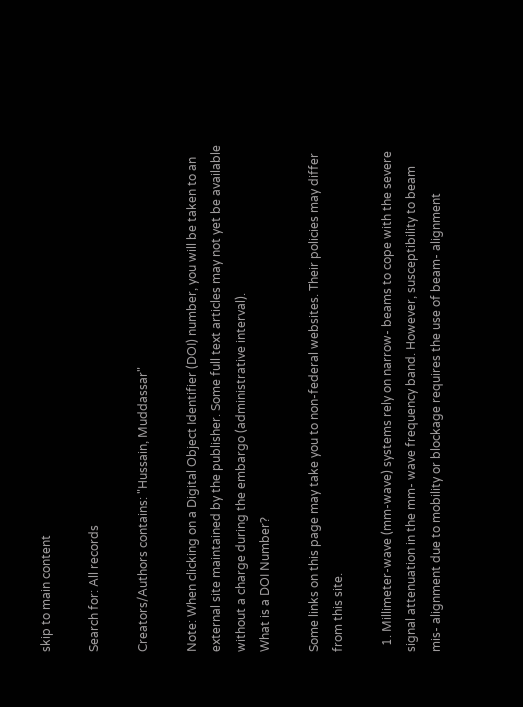skip to main content

Search for: All records

Creators/Authors contains: "Hussain, Muddassar"

Note: When clicking on a Digital Object Identifier (DOI) number, you will be taken to an external site maintained by the publisher. Some full text articles may not yet be available without a charge during the embargo (administrative interval).
What is a DOI Number?

Some links on this page may take you to non-federal websites. Their policies may differ from this site.

  1. Millimeter-wave (mm-wave) systems rely on narrow- beams to cope with the severe signal attenuation in the mm- wave frequency band. However, susceptibility to beam mis- alignment due to mobility or blockage requires the use of beam- alignment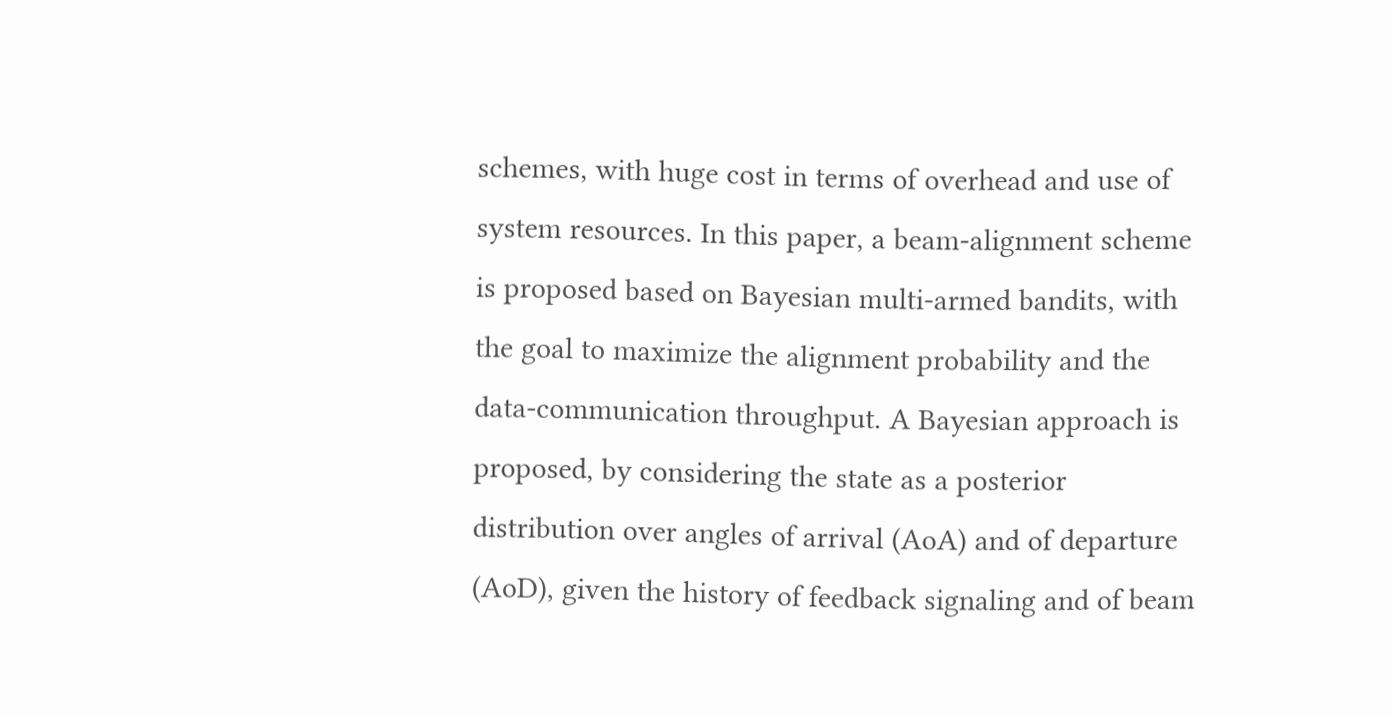schemes, with huge cost in terms of overhead and use of system resources. In this paper, a beam-alignment scheme is proposed based on Bayesian multi-armed bandits, with the goal to maximize the alignment probability and the data-communication throughput. A Bayesian approach is proposed, by considering the state as a posterior distribution over angles of arrival (AoA) and of departure (AoD), given the history of feedback signaling and of beam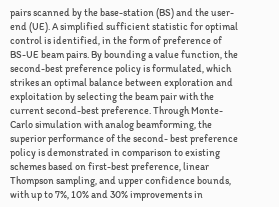pairs scanned by the base-station (BS) and the user- end (UE). A simplified sufficient statistic for optimal control is identified, in the form of preference of BS-UE beam pairs. By bounding a value function, the second-best preference policy is formulated, which strikes an optimal balance between exploration and exploitation by selecting the beam pair with the current second-best preference. Through Monte-Carlo simulation with analog beamforming, the superior performance of the second- best preference policy is demonstrated in comparison to existing schemes based on first-best preference, linear Thompson sampling, and upper confidence bounds, with up to 7%, 10% and 30% improvements in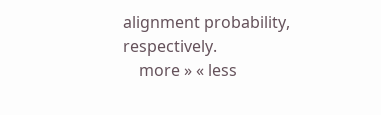alignment probability, respectively.
    more » « less